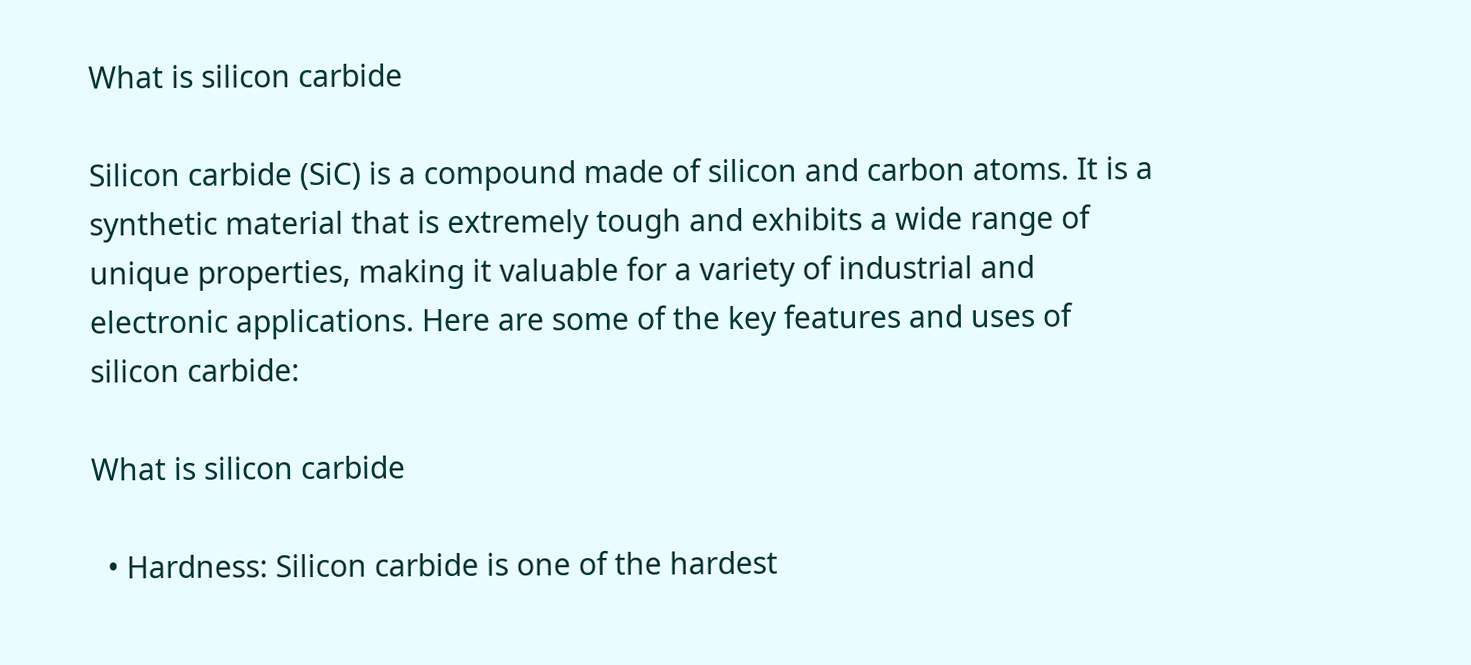What is silicon carbide

Silicon carbide (SiC) is a compound made of silicon and carbon atoms. It is a synthetic material that is extremely tough and exhibits a wide range of unique properties, making it valuable for a variety of industrial and electronic applications. Here are some of the key features and uses of silicon carbide:

What is silicon carbide

  • Hardness: Silicon carbide is one of the hardest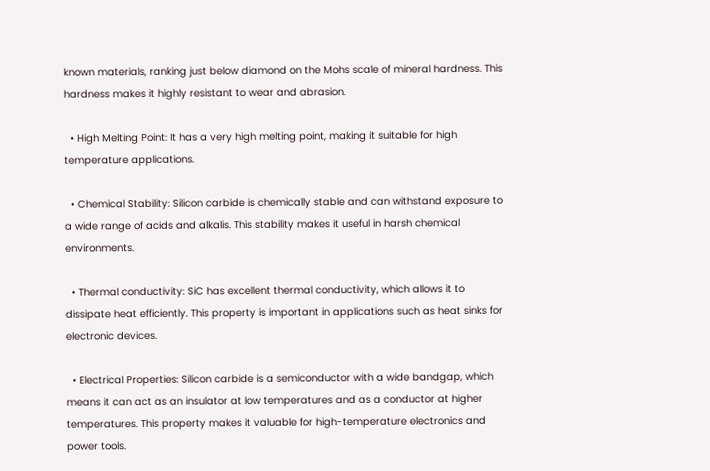known materials, ranking just below diamond on the Mohs scale of mineral hardness. This hardness makes it highly resistant to wear and abrasion.

  • High Melting Point: It has a very high melting point, making it suitable for high temperature applications.

  • Chemical Stability: Silicon carbide is chemically stable and can withstand exposure to a wide range of acids and alkalis. This stability makes it useful in harsh chemical environments.

  • Thermal conductivity: SiC has excellent thermal conductivity, which allows it to dissipate heat efficiently. This property is important in applications such as heat sinks for electronic devices.

  • Electrical Properties: Silicon carbide is a semiconductor with a wide bandgap, which means it can act as an insulator at low temperatures and as a conductor at higher temperatures. This property makes it valuable for high-temperature electronics and power tools.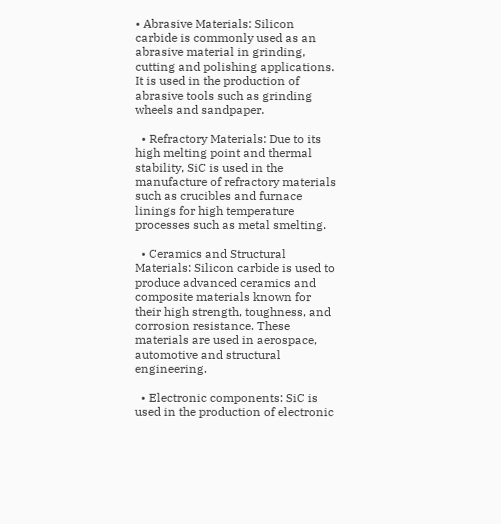• Abrasive Materials: Silicon carbide is commonly used as an abrasive material in grinding, cutting and polishing applications. It is used in the production of abrasive tools such as grinding wheels and sandpaper.

  • Refractory Materials: Due to its high melting point and thermal stability, SiC is used in the manufacture of refractory materials such as crucibles and furnace linings for high temperature processes such as metal smelting.

  • Ceramics and Structural Materials: Silicon carbide is used to produce advanced ceramics and composite materials known for their high strength, toughness, and corrosion resistance. These materials are used in aerospace, automotive and structural engineering.

  • Electronic components: SiC is used in the production of electronic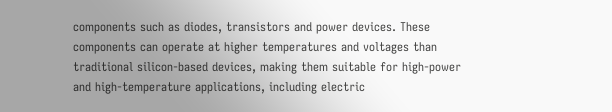components such as diodes, transistors and power devices. These components can operate at higher temperatures and voltages than traditional silicon-based devices, making them suitable for high-power and high-temperature applications, including electric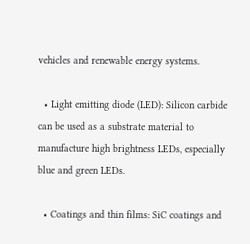vehicles and renewable energy systems.

  • Light emitting diode (LED): Silicon carbide can be used as a substrate material to manufacture high brightness LEDs, especially blue and green LEDs.

  • Coatings and thin films: SiC coatings and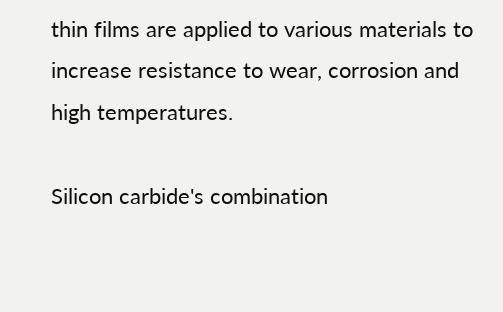thin films are applied to various materials to increase resistance to wear, corrosion and high temperatures.

Silicon carbide's combination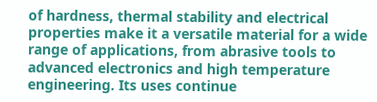of hardness, thermal stability and electrical properties make it a versatile material for a wide range of applications, from abrasive tools to advanced electronics and high temperature engineering. Its uses continue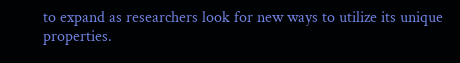to expand as researchers look for new ways to utilize its unique properties.